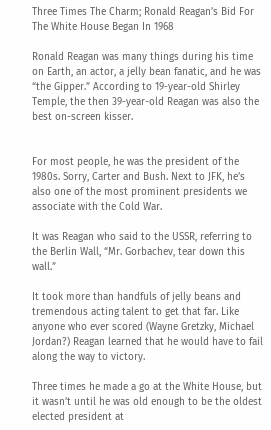Three Times The Charm; Ronald Reagan’s Bid For The White House Began In 1968

Ronald Reagan was many things during his time on Earth, an actor, a jelly bean fanatic, and he was “the Gipper.” According to 19-year-old Shirley Temple, the then 39-year-old Reagan was also the best on-screen kisser.


For most people, he was the president of the 1980s. Sorry, Carter and Bush. Next to JFK, he’s also one of the most prominent presidents we associate with the Cold War.

It was Reagan who said to the USSR, referring to the Berlin Wall, “Mr. Gorbachev, tear down this wall.”

It took more than handfuls of jelly beans and tremendous acting talent to get that far. Like anyone who ever scored (Wayne Gretzky, Michael Jordan?) Reagan learned that he would have to fail along the way to victory.

Three times he made a go at the White House, but it wasn’t until he was old enough to be the oldest elected president at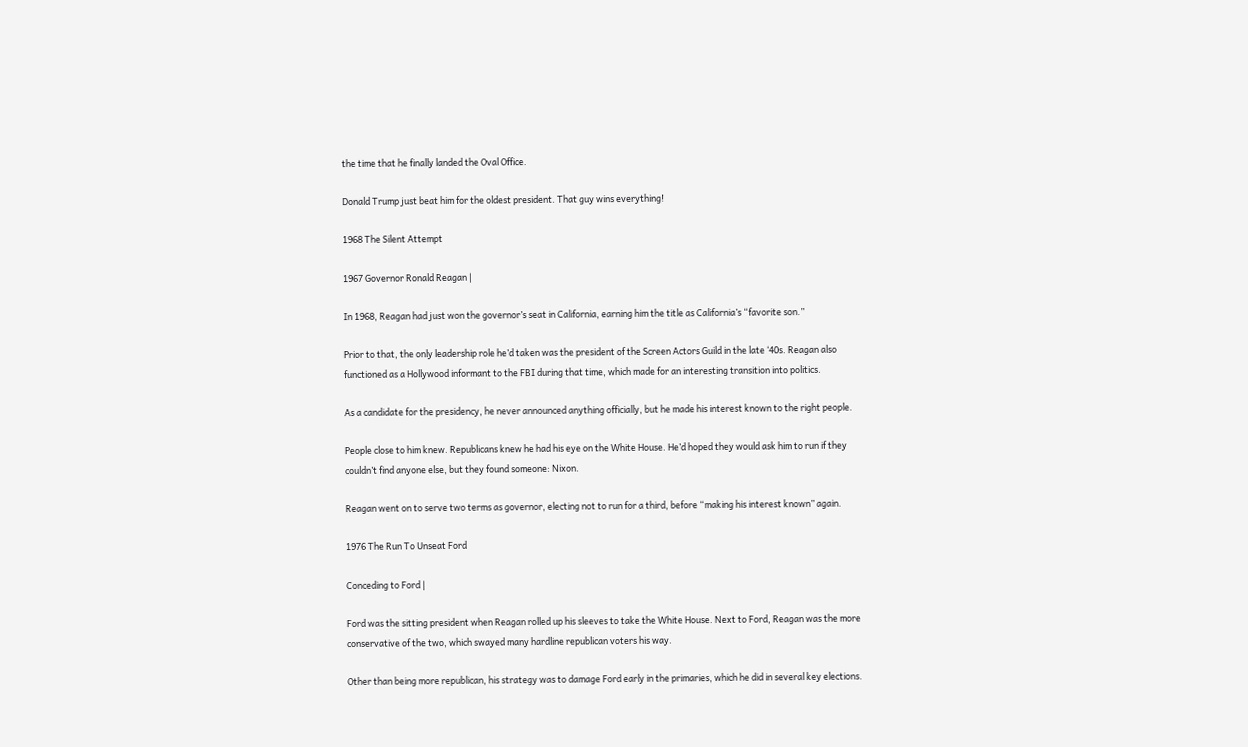the time that he finally landed the Oval Office.

Donald Trump just beat him for the oldest president. That guy wins everything!

1968 The Silent Attempt

1967 Governor Ronald Reagan |

In 1968, Reagan had just won the governor’s seat in California, earning him the title as California’s “favorite son.”

Prior to that, the only leadership role he’d taken was the president of the Screen Actors Guild in the late ‘40s. Reagan also functioned as a Hollywood informant to the FBI during that time, which made for an interesting transition into politics.

As a candidate for the presidency, he never announced anything officially, but he made his interest known to the right people.

People close to him knew. Republicans knew he had his eye on the White House. He’d hoped they would ask him to run if they couldn’t find anyone else, but they found someone: Nixon.

Reagan went on to serve two terms as governor, electing not to run for a third, before “making his interest known” again.

1976 The Run To Unseat Ford

Conceding to Ford |

Ford was the sitting president when Reagan rolled up his sleeves to take the White House. Next to Ford, Reagan was the more conservative of the two, which swayed many hardline republican voters his way.

Other than being more republican, his strategy was to damage Ford early in the primaries, which he did in several key elections.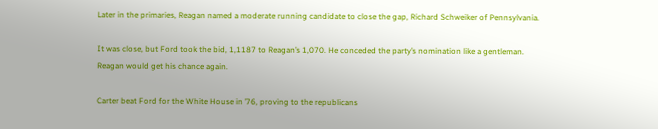Later in the primaries, Reagan named a moderate running candidate to close the gap, Richard Schweiker of Pennsylvania.

It was close, but Ford took the bid, 1,1187 to Reagan’s 1,070. He conceded the party’s nomination like a gentleman. Reagan would get his chance again.

Carter beat Ford for the White House in ’76, proving to the republicans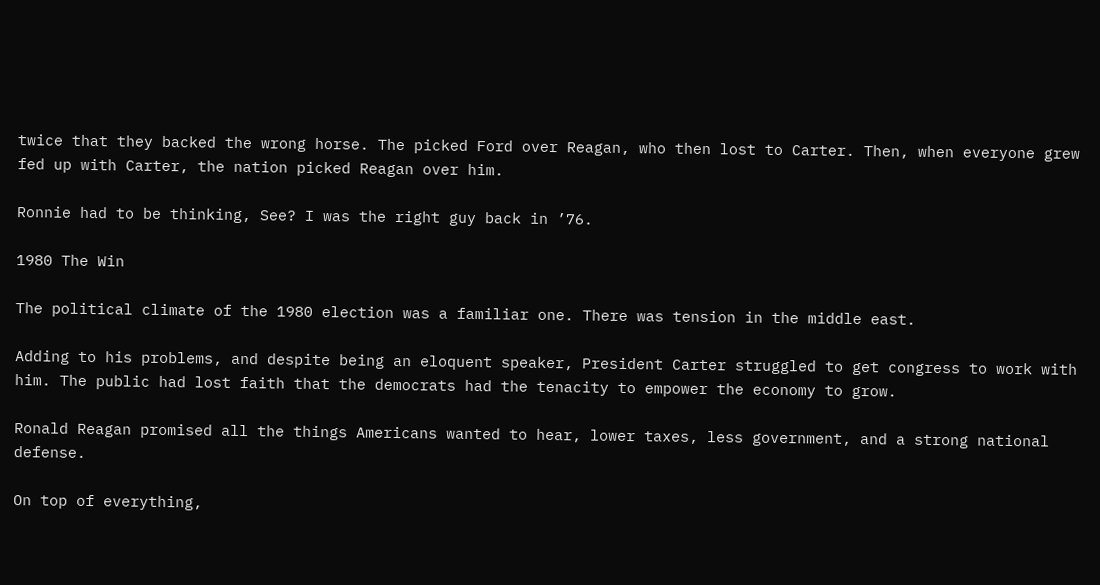twice that they backed the wrong horse. The picked Ford over Reagan, who then lost to Carter. Then, when everyone grew fed up with Carter, the nation picked Reagan over him.

Ronnie had to be thinking, See? I was the right guy back in ’76.

1980 The Win

The political climate of the 1980 election was a familiar one. There was tension in the middle east.

Adding to his problems, and despite being an eloquent speaker, President Carter struggled to get congress to work with him. The public had lost faith that the democrats had the tenacity to empower the economy to grow.

Ronald Reagan promised all the things Americans wanted to hear, lower taxes, less government, and a strong national defense.

On top of everything,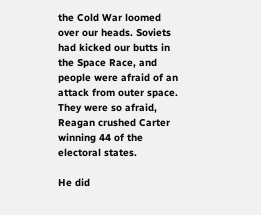the Cold War loomed over our heads. Soviets had kicked our butts in the Space Race, and people were afraid of an attack from outer space. They were so afraid, Reagan crushed Carter winning 44 of the electoral states.

He did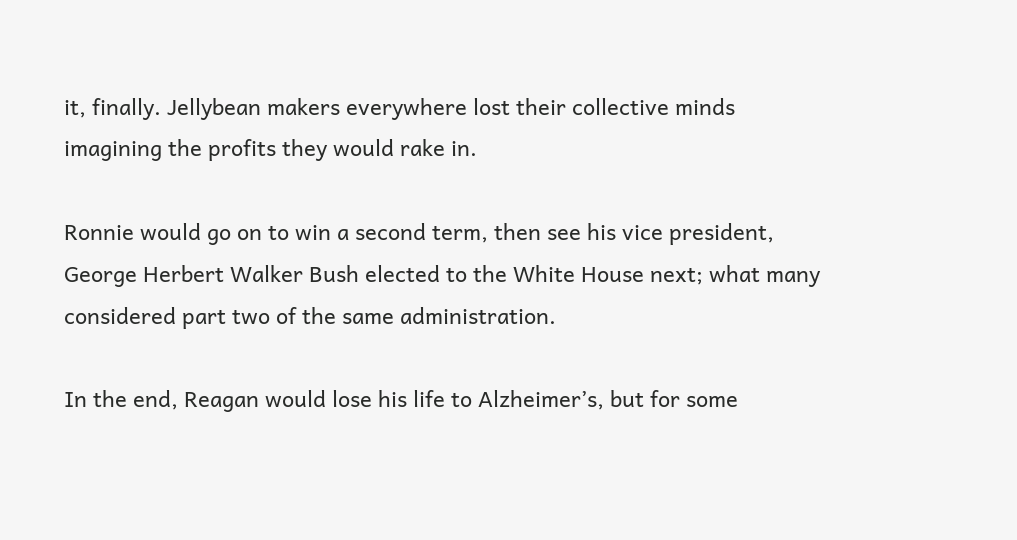it, finally. Jellybean makers everywhere lost their collective minds imagining the profits they would rake in.

Ronnie would go on to win a second term, then see his vice president, George Herbert Walker Bush elected to the White House next; what many considered part two of the same administration.

In the end, Reagan would lose his life to Alzheimer’s, but for some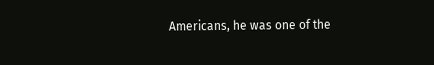Americans, he was one of the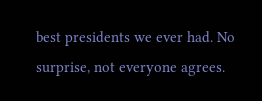best presidents we ever had. No surprise, not everyone agrees.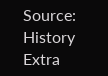Source: History Extra